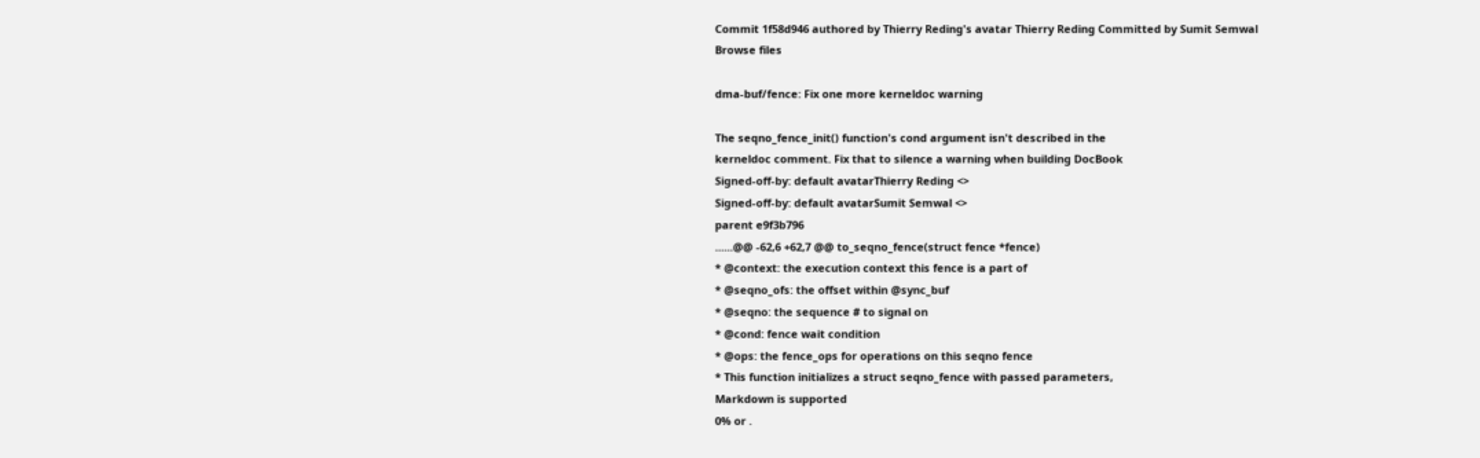Commit 1f58d946 authored by Thierry Reding's avatar Thierry Reding Committed by Sumit Semwal
Browse files

dma-buf/fence: Fix one more kerneldoc warning

The seqno_fence_init() function's cond argument isn't described in the
kerneldoc comment. Fix that to silence a warning when building DocBook
Signed-off-by: default avatarThierry Reding <>
Signed-off-by: default avatarSumit Semwal <>
parent e9f3b796
......@@ -62,6 +62,7 @@ to_seqno_fence(struct fence *fence)
* @context: the execution context this fence is a part of
* @seqno_ofs: the offset within @sync_buf
* @seqno: the sequence # to signal on
* @cond: fence wait condition
* @ops: the fence_ops for operations on this seqno fence
* This function initializes a struct seqno_fence with passed parameters,
Markdown is supported
0% or .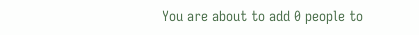You are about to add 0 people to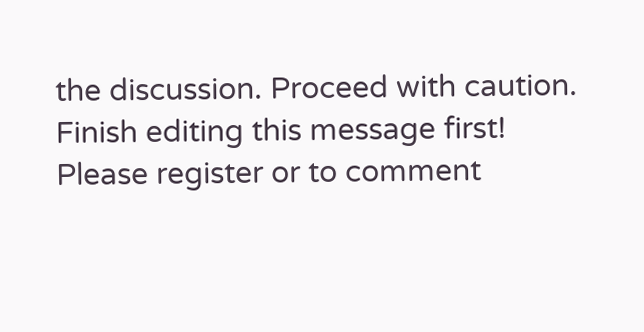the discussion. Proceed with caution.
Finish editing this message first!
Please register or to comment